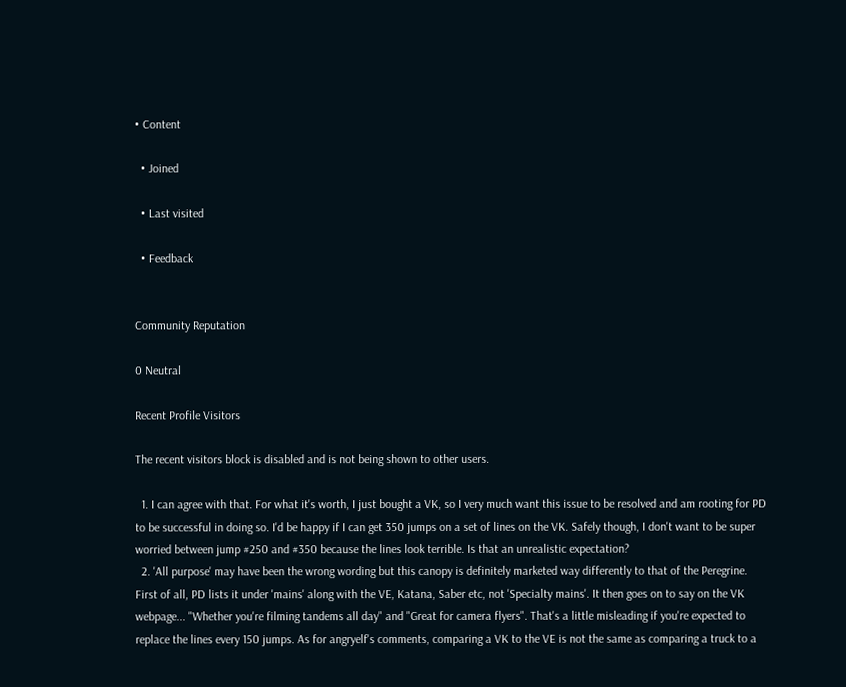• Content

  • Joined

  • Last visited

  • Feedback


Community Reputation

0 Neutral

Recent Profile Visitors

The recent visitors block is disabled and is not being shown to other users.

  1. I can agree with that. For what it's worth, I just bought a VK, so I very much want this issue to be resolved and am rooting for PD to be successful in doing so. I'd be happy if I can get 350 jumps on a set of lines on the VK. Safely though, I don't want to be super worried between jump #250 and #350 because the lines look terrible. Is that an unrealistic expectation?
  2. 'All purpose' may have been the wrong wording but this canopy is definitely marketed way differently to that of the Peregrine. First of all, PD lists it under 'mains' along with the VE, Katana, Saber etc, not 'Specialty mains'. It then goes on to say on the VK webpage... "Whether you're filming tandems all day" and "Great for camera flyers". That's a little misleading if you're expected to replace the lines every 150 jumps. As for angryelf's comments, comparing a VK to the VE is not the same as comparing a truck to a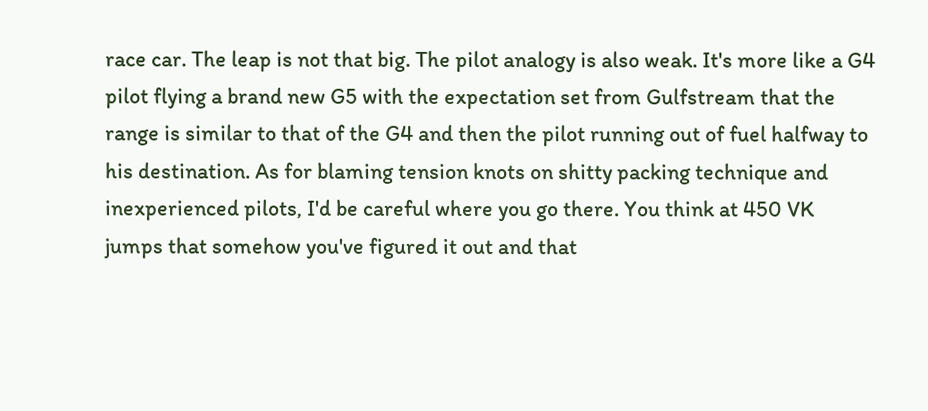race car. The leap is not that big. The pilot analogy is also weak. It's more like a G4 pilot flying a brand new G5 with the expectation set from Gulfstream that the range is similar to that of the G4 and then the pilot running out of fuel halfway to his destination. As for blaming tension knots on shitty packing technique and inexperienced pilots, I'd be careful where you go there. You think at 450 VK jumps that somehow you've figured it out and that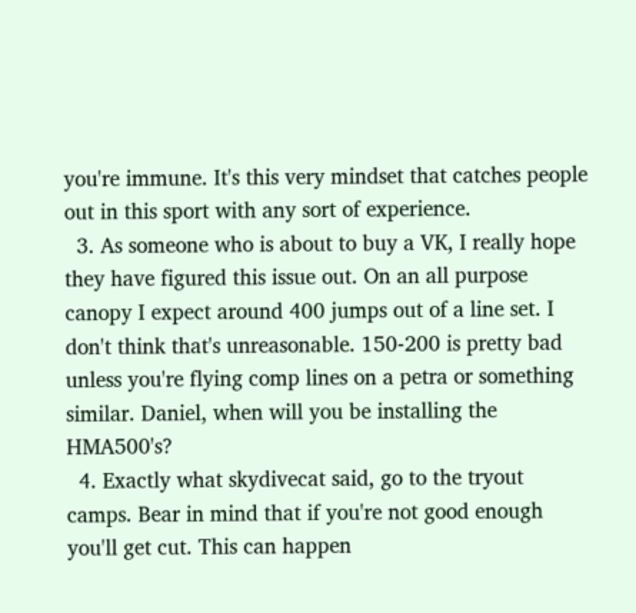you're immune. It's this very mindset that catches people out in this sport with any sort of experience.
  3. As someone who is about to buy a VK, I really hope they have figured this issue out. On an all purpose canopy I expect around 400 jumps out of a line set. I don't think that's unreasonable. 150-200 is pretty bad unless you're flying comp lines on a petra or something similar. Daniel, when will you be installing the HMA500's?
  4. Exactly what skydivecat said, go to the tryout camps. Bear in mind that if you're not good enough you'll get cut. This can happen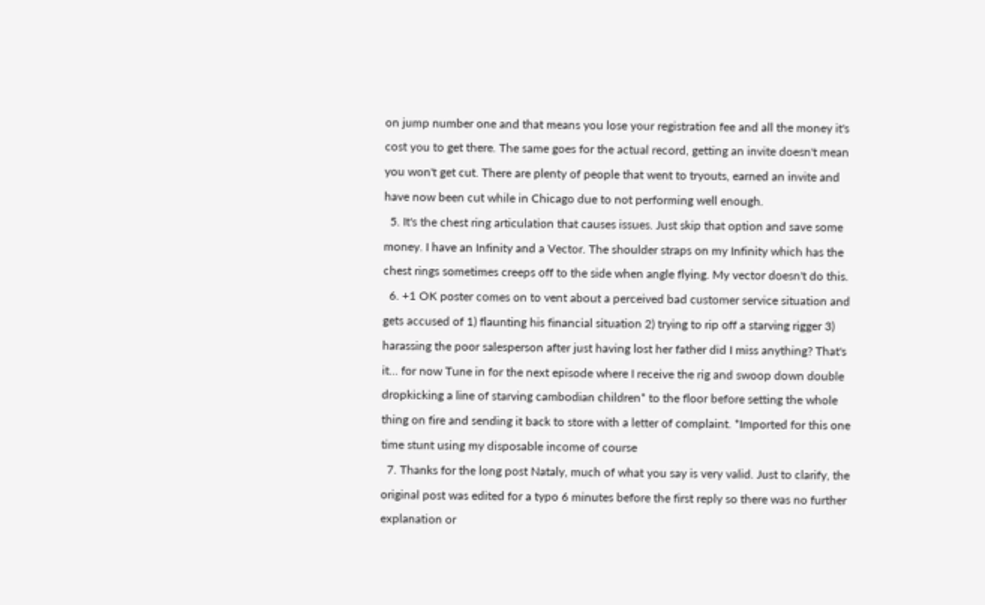on jump number one and that means you lose your registration fee and all the money it's cost you to get there. The same goes for the actual record, getting an invite doesn't mean you won't get cut. There are plenty of people that went to tryouts, earned an invite and have now been cut while in Chicago due to not performing well enough.
  5. It's the chest ring articulation that causes issues. Just skip that option and save some money. I have an Infinity and a Vector. The shoulder straps on my Infinity which has the chest rings sometimes creeps off to the side when angle flying. My vector doesn't do this.
  6. +1 OK poster comes on to vent about a perceived bad customer service situation and gets accused of 1) flaunting his financial situation 2) trying to rip off a starving rigger 3) harassing the poor salesperson after just having lost her father did I miss anything? That's it... for now Tune in for the next episode where I receive the rig and swoop down double dropkicking a line of starving cambodian children* to the floor before setting the whole thing on fire and sending it back to store with a letter of complaint. *Imported for this one time stunt using my disposable income of course
  7. Thanks for the long post Nataly, much of what you say is very valid. Just to clarify, the original post was edited for a typo 6 minutes before the first reply so there was no further explanation or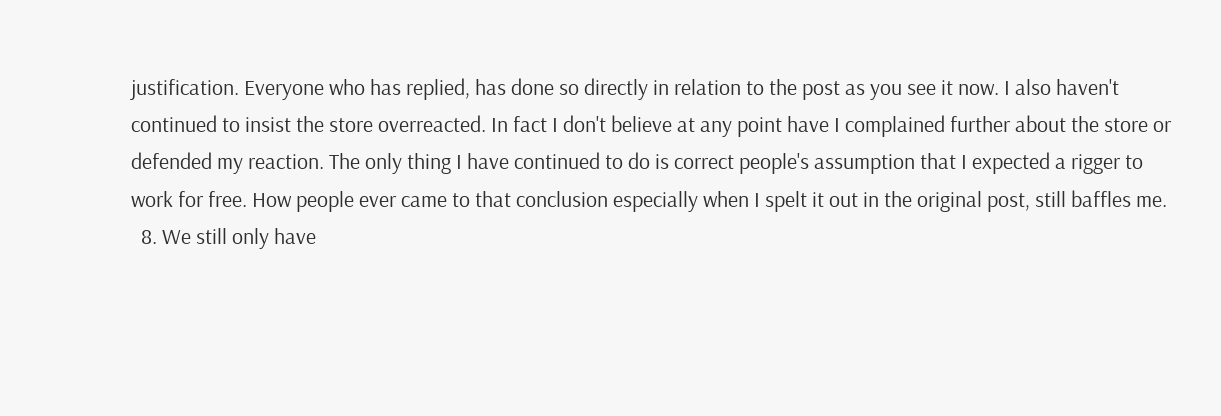justification. Everyone who has replied, has done so directly in relation to the post as you see it now. I also haven't continued to insist the store overreacted. In fact I don't believe at any point have I complained further about the store or defended my reaction. The only thing I have continued to do is correct people's assumption that I expected a rigger to work for free. How people ever came to that conclusion especially when I spelt it out in the original post, still baffles me.
  8. We still only have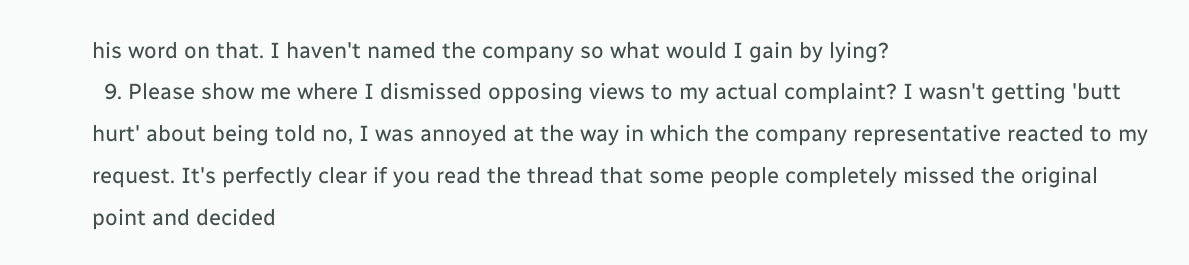his word on that. I haven't named the company so what would I gain by lying?
  9. Please show me where I dismissed opposing views to my actual complaint? I wasn't getting 'butt hurt' about being told no, I was annoyed at the way in which the company representative reacted to my request. It's perfectly clear if you read the thread that some people completely missed the original point and decided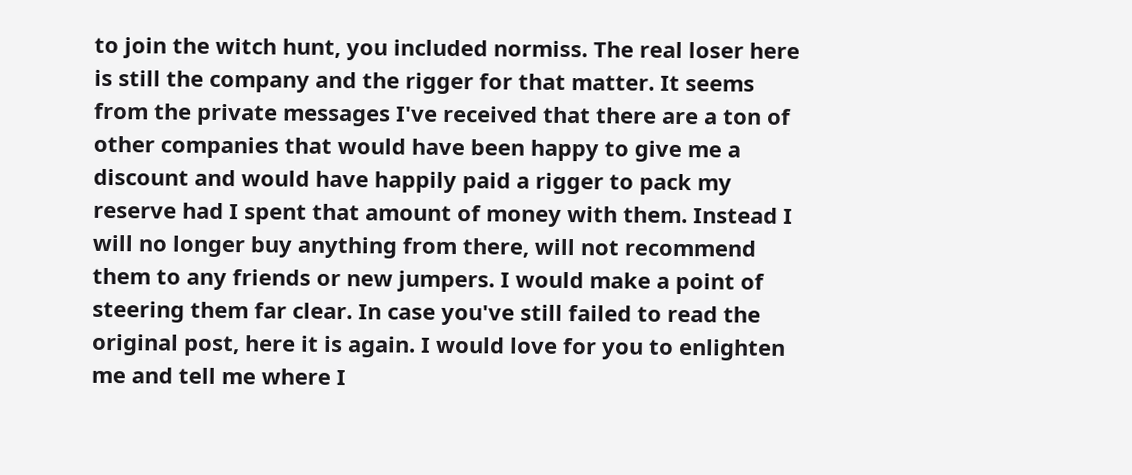to join the witch hunt, you included normiss. The real loser here is still the company and the rigger for that matter. It seems from the private messages I've received that there are a ton of other companies that would have been happy to give me a discount and would have happily paid a rigger to pack my reserve had I spent that amount of money with them. Instead I will no longer buy anything from there, will not recommend them to any friends or new jumpers. I would make a point of steering them far clear. In case you've still failed to read the original post, here it is again. I would love for you to enlighten me and tell me where I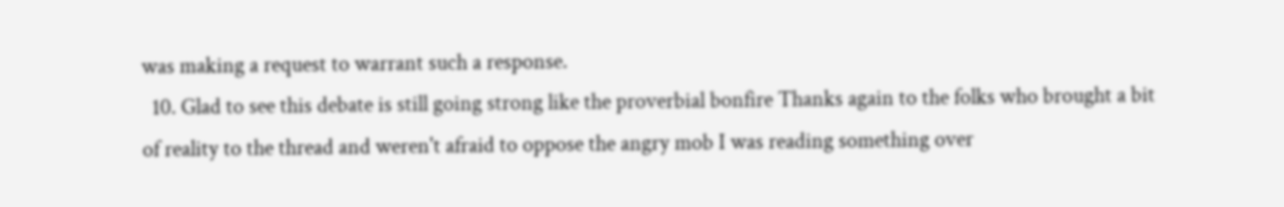was making a request to warrant such a response.
  10. Glad to see this debate is still going strong like the proverbial bonfire Thanks again to the folks who brought a bit of reality to the thread and weren't afraid to oppose the angry mob I was reading something over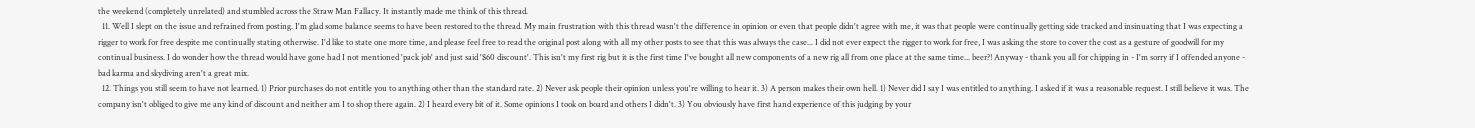the weekend (completely unrelated) and stumbled across the Straw Man Fallacy. It instantly made me think of this thread.
  11. Well I slept on the issue and refrained from posting. I'm glad some balance seems to have been restored to the thread. My main frustration with this thread wasn't the difference in opinion or even that people didn't agree with me, it was that people were continually getting side tracked and insinuating that I was expecting a rigger to work for free despite me continually stating otherwise. I'd like to state one more time, and please feel free to read the original post along with all my other posts to see that this was always the case... I did not ever expect the rigger to work for free, I was asking the store to cover the cost as a gesture of goodwill for my continual business. I do wonder how the thread would have gone had I not mentioned 'pack job' and just said '$60 discount'. This isn't my first rig but it is the first time I've bought all new components of a new rig all from one place at the same time... beer?! Anyway - thank you all for chipping in - I'm sorry if I offended anyone - bad karma and skydiving aren't a great mix.
  12. Things you still seem to have not learned. 1) Prior purchases do not entitle you to anything other than the standard rate. 2) Never ask people their opinion unless you're willing to hear it. 3) A person makes their own hell. 1) Never did I say I was entitled to anything. I asked if it was a reasonable request. I still believe it was. The company isn't obliged to give me any kind of discount and neither am I to shop there again. 2) I heard every bit of it. Some opinions I took on board and others I didn't. 3) You obviously have first hand experience of this judging by your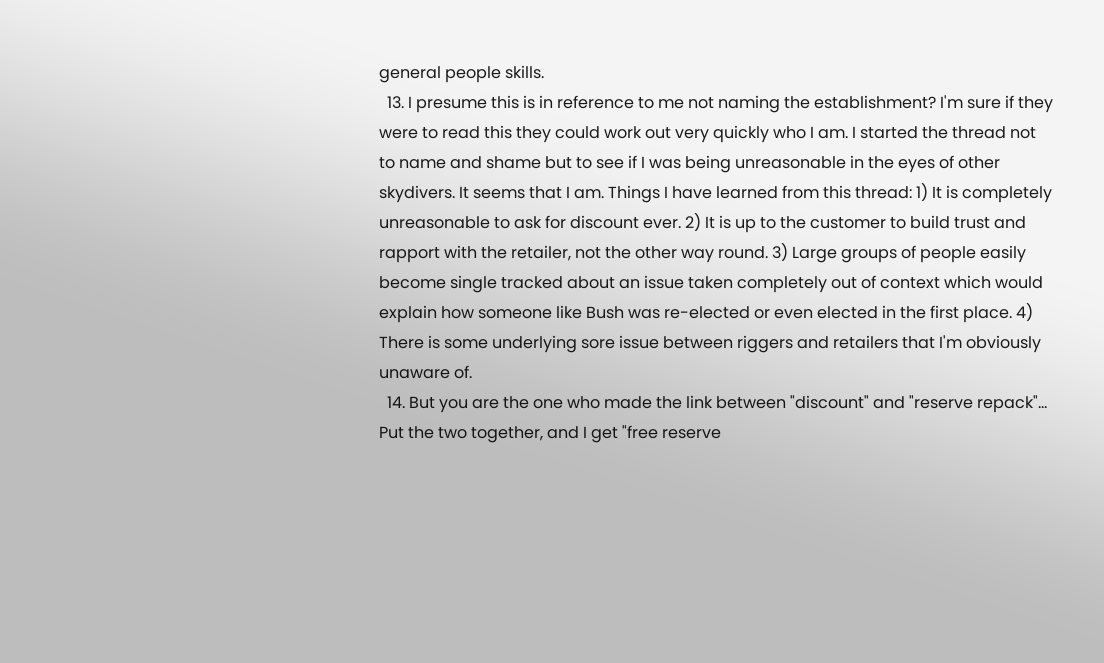general people skills.
  13. I presume this is in reference to me not naming the establishment? I'm sure if they were to read this they could work out very quickly who I am. I started the thread not to name and shame but to see if I was being unreasonable in the eyes of other skydivers. It seems that I am. Things I have learned from this thread: 1) It is completely unreasonable to ask for discount ever. 2) It is up to the customer to build trust and rapport with the retailer, not the other way round. 3) Large groups of people easily become single tracked about an issue taken completely out of context which would explain how someone like Bush was re-elected or even elected in the first place. 4) There is some underlying sore issue between riggers and retailers that I'm obviously unaware of.
  14. But you are the one who made the link between "discount" and "reserve repack"... Put the two together, and I get "free reserve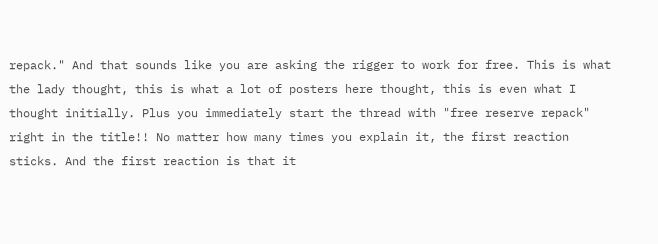repack." And that sounds like you are asking the rigger to work for free. This is what the lady thought, this is what a lot of posters here thought, this is even what I thought initially. Plus you immediately start the thread with "free reserve repack" right in the title!! No matter how many times you explain it, the first reaction sticks. And the first reaction is that it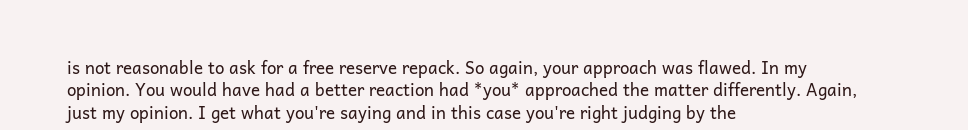is not reasonable to ask for a free reserve repack. So again, your approach was flawed. In my opinion. You would have had a better reaction had *you* approached the matter differently. Again, just my opinion. I get what you're saying and in this case you're right judging by the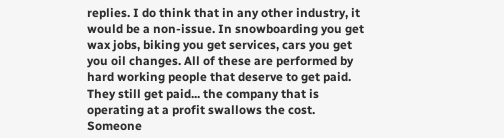replies. I do think that in any other industry, it would be a non-issue. In snowboarding you get wax jobs, biking you get services, cars you get you oil changes. All of these are performed by hard working people that deserve to get paid. They still get paid... the company that is operating at a profit swallows the cost. Someone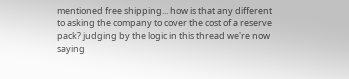mentioned free shipping... how is that any different to asking the company to cover the cost of a reserve pack? judging by the logic in this thread we're now saying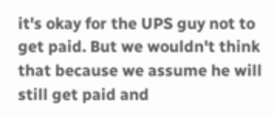it's okay for the UPS guy not to get paid. But we wouldn't think that because we assume he will still get paid and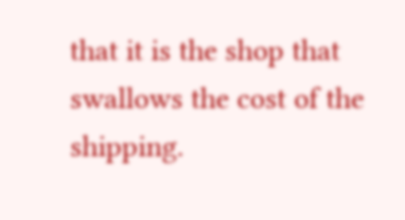that it is the shop that swallows the cost of the shipping.